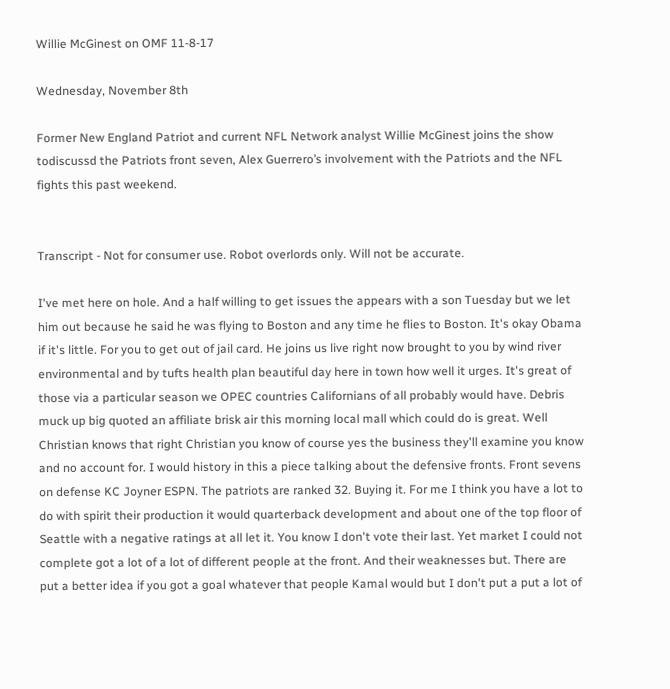Willie McGinest on OMF 11-8-17

Wednesday, November 8th

Former New England Patriot and current NFL Network analyst Willie McGinest joins the show todiscussd the Patriots front seven, Alex Guerrero’s involvement with the Patriots and the NFL fights this past weekend.


Transcript - Not for consumer use. Robot overlords only. Will not be accurate.

I've met here on hole. And a half willing to get issues the appears with a son Tuesday but we let him out because he said he was flying to Boston and any time he flies to Boston. It's okay Obama if it's little. For you to get out of jail card. He joins us live right now brought to you by wind river environmental and by tufts health plan beautiful day here in town how well it urges. It's great of those via a particular season we OPEC countries Californians of all probably would have. Debris muck up big quoted an affiliate brisk air this morning local mall which could do is great. Well Christian knows that right Christian you know of course yes the business they'll examine you know and no account for. I would history in this a piece talking about the defensive fronts. Front sevens on defense KC Joyner ESPN. The patriots are ranked 32. Buying it. For me I think you have a lot to do with spirit their production it would quarterback development and about one of the top floor of Seattle with a negative ratings at all let it. You know I don't vote their last. Yet market I could not complete got a lot of a lot of different people at the front. And their weaknesses but. There are put a better idea if you got a goal whatever that people Kamal would but I don't put a put a lot of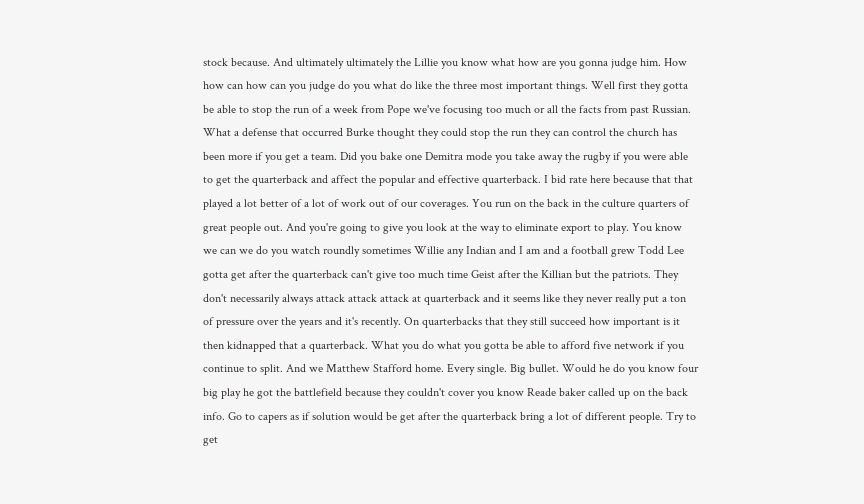stock because. And ultimately ultimately the Lillie you know what how are you gonna judge him. How how can how can you judge do you what do like the three most important things. Well first they gotta be able to stop the run of a week from Pope we've focusing too much or all the facts from past Russian. What a defense that occurred Burke thought they could stop the run they can control the church has been more if you get a team. Did you bake one Demitra mode you take away the rugby if you were able to get the quarterback and affect the popular and effective quarterback. I bid rate here because that that played a lot better of a lot of work out of our coverages. You run on the back in the culture quarters of great people out. And you're going to give you look at the way to eliminate export to play. You know we can we do you watch roundly sometimes Willie any Indian and I am and a football grew Todd Lee gotta get after the quarterback can't give too much time Geist after the Killian but the patriots. They don't necessarily always attack attack attack at quarterback and it seems like they never really put a ton of pressure over the years and it's recently. On quarterbacks that they still succeed how important is it then kidnapped that a quarterback. What you do what you gotta be able to afford five network if you continue to split. And we Matthew Stafford home. Every single. Big bullet. Would he do you know four big play he got the battlefield because they couldn't cover you know Reade baker called up on the back info. Go to capers as if solution would be get after the quarterback bring a lot of different people. Try to get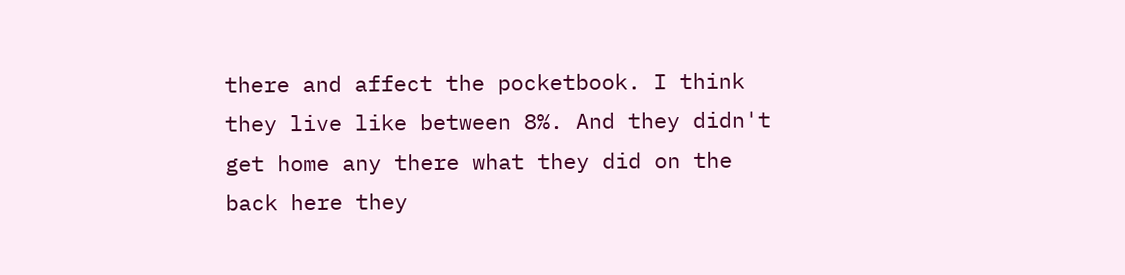there and affect the pocketbook. I think they live like between 8%. And they didn't get home any there what they did on the back here they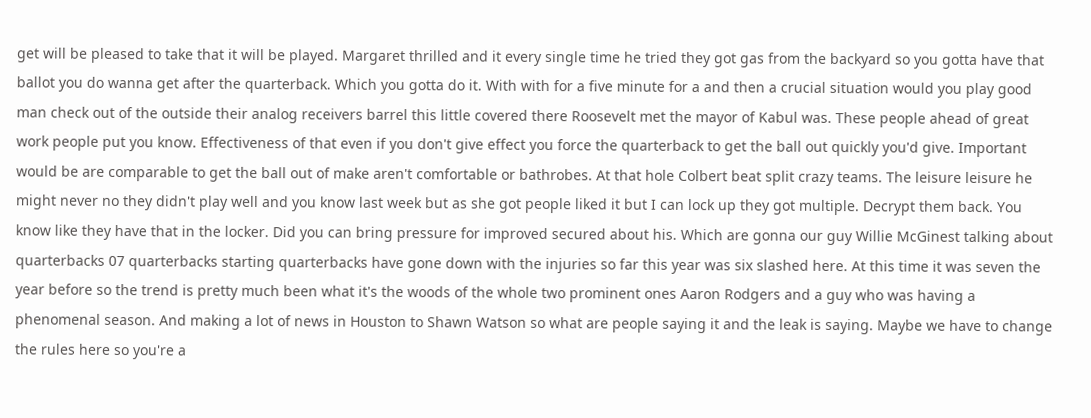get will be pleased to take that it will be played. Margaret thrilled and it every single time he tried they got gas from the backyard so you gotta have that ballot you do wanna get after the quarterback. Which you gotta do it. With with for a five minute for a and then a crucial situation would you play good man check out of the outside their analog receivers barrel this little covered there Roosevelt met the mayor of Kabul was. These people ahead of great work people put you know. Effectiveness of that even if you don't give effect you force the quarterback to get the ball out quickly you'd give. Important would be are comparable to get the ball out of make aren't comfortable or bathrobes. At that hole Colbert beat split crazy teams. The leisure leisure he might never no they didn't play well and you know last week but as she got people liked it but I can lock up they got multiple. Decrypt them back. You know like they have that in the locker. Did you can bring pressure for improved secured about his. Which are gonna our guy Willie McGinest talking about quarterbacks 07 quarterbacks starting quarterbacks have gone down with the injuries so far this year was six slashed here. At this time it was seven the year before so the trend is pretty much been what it's the woods of the whole two prominent ones Aaron Rodgers and a guy who was having a phenomenal season. And making a lot of news in Houston to Shawn Watson so what are people saying it and the leak is saying. Maybe we have to change the rules here so you're a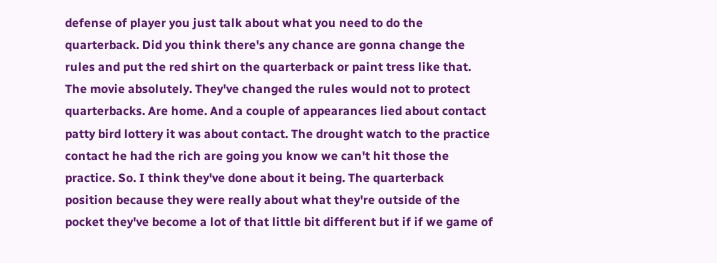defense of player you just talk about what you need to do the quarterback. Did you think there's any chance are gonna change the rules and put the red shirt on the quarterback or paint tress like that. The movie absolutely. They've changed the rules would not to protect quarterbacks. Are home. And a couple of appearances lied about contact patty bird lottery it was about contact. The drought watch to the practice contact he had the rich are going you know we can't hit those the practice. So. I think they've done about it being. The quarterback position because they were really about what they're outside of the pocket they've become a lot of that little bit different but if if we game of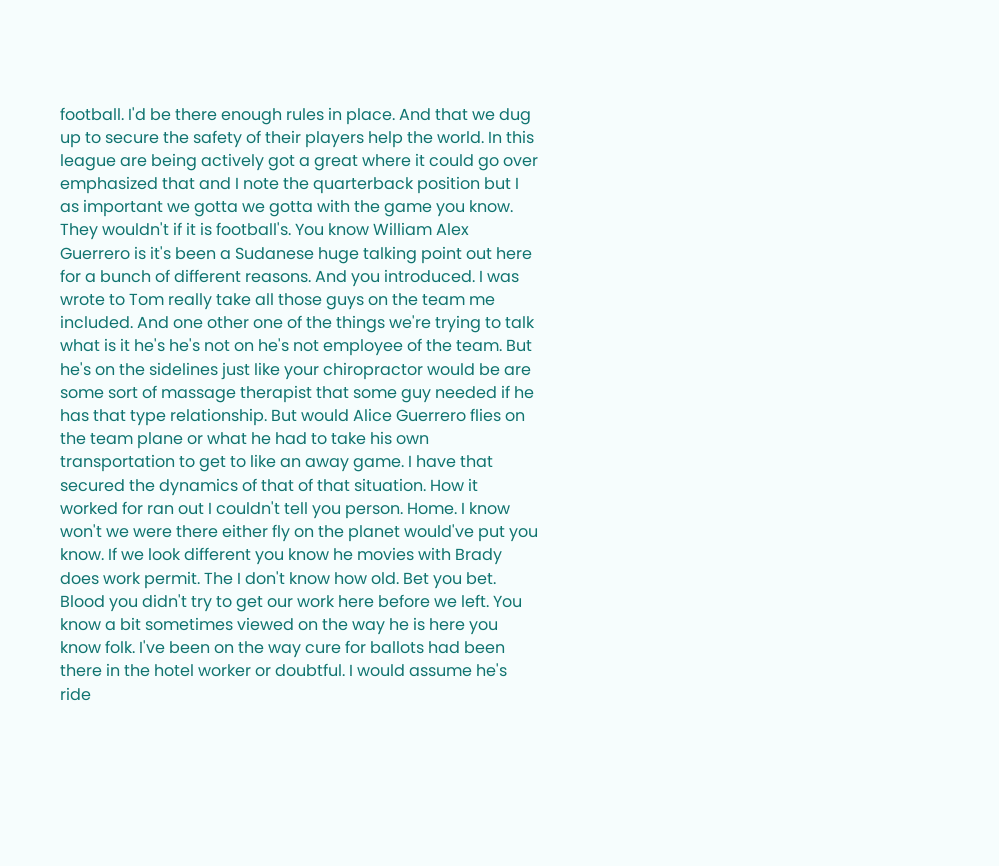football. I'd be there enough rules in place. And that we dug up to secure the safety of their players help the world. In this league are being actively got a great where it could go over emphasized that and I note the quarterback position but I as important we gotta we gotta with the game you know. They wouldn't if it is football's. You know William Alex Guerrero is it's been a Sudanese huge talking point out here for a bunch of different reasons. And you introduced. I was wrote to Tom really take all those guys on the team me included. And one other one of the things we're trying to talk what is it he's he's not on he's not employee of the team. But he's on the sidelines just like your chiropractor would be are some sort of massage therapist that some guy needed if he has that type relationship. But would Alice Guerrero flies on the team plane or what he had to take his own transportation to get to like an away game. I have that secured the dynamics of that of that situation. How it worked for ran out I couldn't tell you person. Home. I know won't we were there either fly on the planet would've put you know. If we look different you know he movies with Brady does work permit. The I don't know how old. Bet you bet. Blood you didn't try to get our work here before we left. You know a bit sometimes viewed on the way he is here you know folk. I've been on the way cure for ballots had been there in the hotel worker or doubtful. I would assume he's ride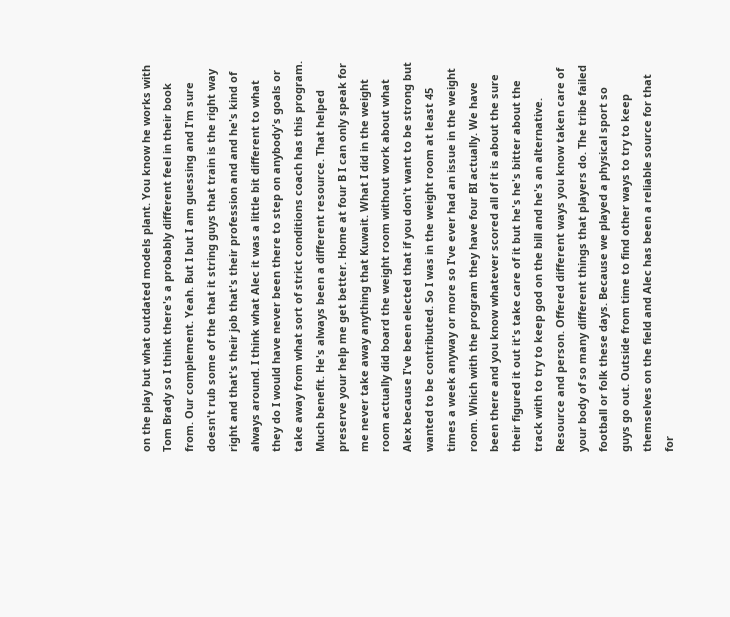on the play but what outdated models plant. You know he works with Tom Brady so I think there's a probably different feel in their book from. Our complement. Yeah. But I but I am guessing and I'm sure doesn't rub some of the that it string guys that train is the right way right and that's their job that's their profession and and he's kind of always around. I think what Alec it was a little bit different to what they do I would have never been there to step on anybody's goals or take away from what sort of strict conditions coach has this program. Much benefit. He's always been a different resource. That helped preserve your help me get better. Home at four B I can only speak for me never take away anything that Kuwait. What I did in the weight room actually did board the weight room without work about what Alex because I've been elected that if you don't want to be strong but wanted to be contributed. So I was in the weight room at least 45 times a week anyway or more so I've ever had an issue in the weight room. Which with the program they have four BI actually. We have been there and you know whatever scored all of it is about the sure their figured it out it's take care of it but he's he's bitter about the track with to try to keep god on the bill and he's an alternative. Resource and person. Offered different ways you know taken care of your body of so many different things that players do. The tribe failed football or folk these days. Because we played a physical sport so guys go out. Outside from time to find other ways to try to keep themselves on the field and Alec has been a reliable source for that for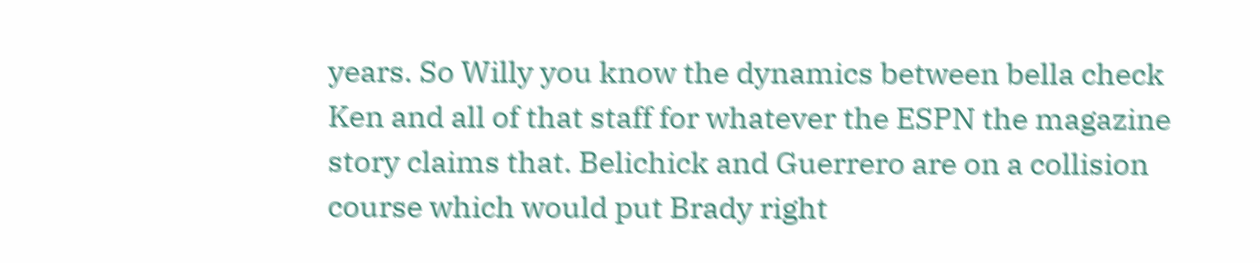years. So Willy you know the dynamics between bella check Ken and all of that staff for whatever the ESPN the magazine story claims that. Belichick and Guerrero are on a collision course which would put Brady right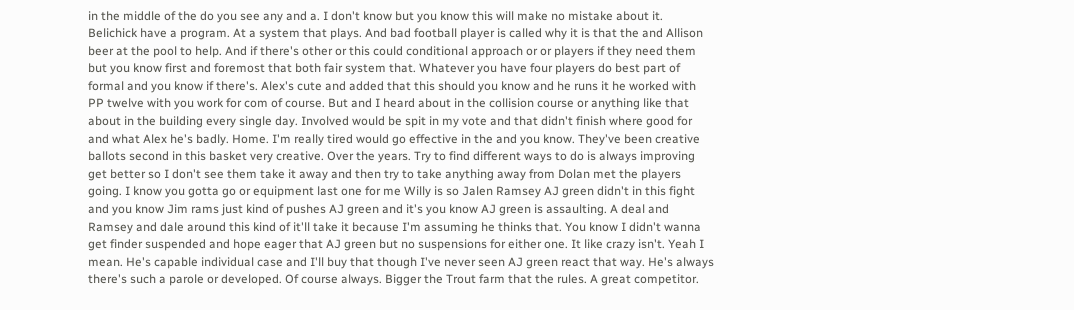in the middle of the do you see any and a. I don't know but you know this will make no mistake about it. Belichick have a program. At a system that plays. And bad football player is called why it is that the and Allison beer at the pool to help. And if there's other or this could conditional approach or or players if they need them but you know first and foremost that both fair system that. Whatever you have four players do best part of formal and you know if there's. Alex's cute and added that this should you know and he runs it he worked with PP twelve with you work for com of course. But and I heard about in the collision course or anything like that about in the building every single day. Involved would be spit in my vote and that didn't finish where good for and what Alex he's badly. Home. I'm really tired would go effective in the and you know. They've been creative ballots second in this basket very creative. Over the years. Try to find different ways to do is always improving get better so I don't see them take it away and then try to take anything away from Dolan met the players going. I know you gotta go or equipment last one for me Willy is so Jalen Ramsey AJ green didn't in this fight and you know Jim rams just kind of pushes AJ green and it's you know AJ green is assaulting. A deal and Ramsey and dale around this kind of it'll take it because I'm assuming he thinks that. You know I didn't wanna get finder suspended and hope eager that AJ green but no suspensions for either one. It like crazy isn't. Yeah I mean. He's capable individual case and I'll buy that though I've never seen AJ green react that way. He's always there's such a parole or developed. Of course always. Bigger the Trout farm that the rules. A great competitor.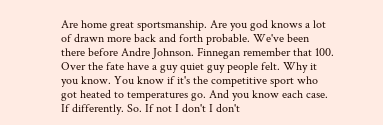Are home great sportsmanship. Are you god knows a lot of drawn more back and forth probable. We've been there before Andre Johnson. Finnegan remember that 100. Over the fate have a guy quiet guy people felt. Why it you know. You know if it's the competitive sport who got heated to temperatures go. And you know each case. If differently. So. If not I don't I don't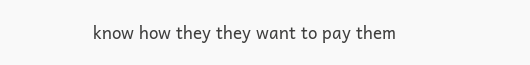know how they they want to pay them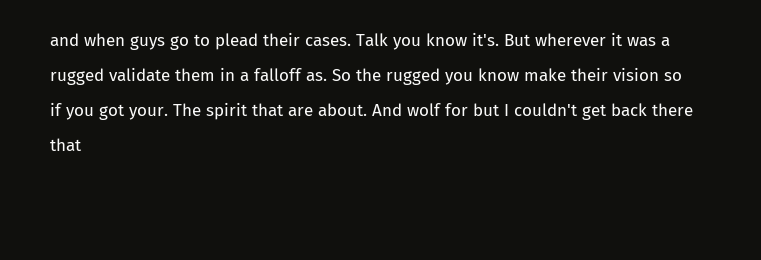and when guys go to plead their cases. Talk you know it's. But wherever it was a rugged validate them in a falloff as. So the rugged you know make their vision so if you got your. The spirit that are about. And wolf for but I couldn't get back there that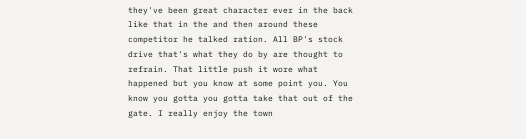they've been great character ever in the back like that in the and then around these competitor he talked ration. All BP's stock drive that's what they do by are thought to refrain. That little push it wore what happened but you know at some point you. You know you gotta you gotta take that out of the gate. I really enjoy the town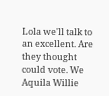Lola we'll talk to an excellent. Are they thought could vote. We Aquila Willie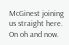McGinest joining us straight here. On oh and now.